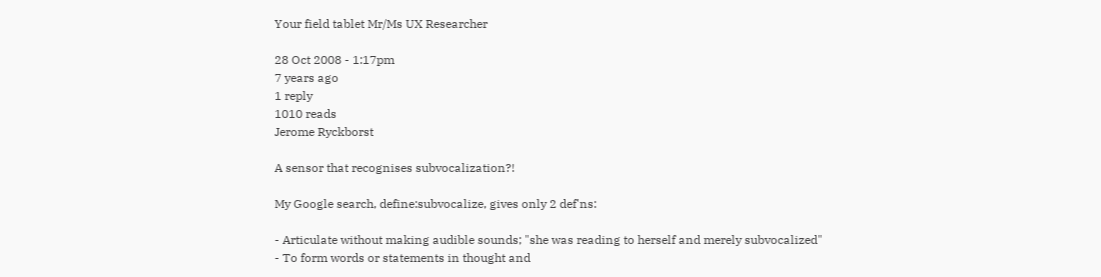Your field tablet Mr/Ms UX Researcher

28 Oct 2008 - 1:17pm
7 years ago
1 reply
1010 reads
Jerome Ryckborst

A sensor that recognises subvocalization?!

My Google search, define:subvocalize, gives only 2 def'ns:

- Articulate without making audible sounds; "she was reading to herself and merely subvocalized"
- To form words or statements in thought and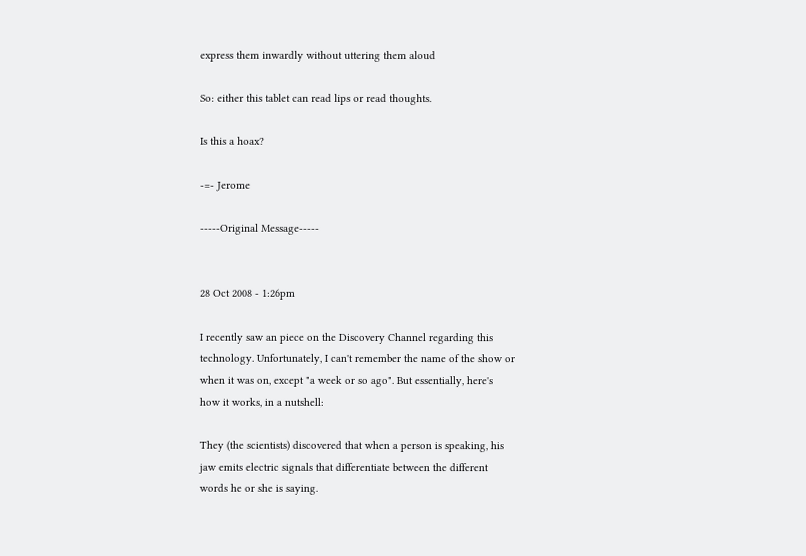express them inwardly without uttering them aloud

So: either this tablet can read lips or read thoughts.

Is this a hoax?

-=- Jerome

-----Original Message-----


28 Oct 2008 - 1:26pm

I recently saw an piece on the Discovery Channel regarding this
technology. Unfortunately, I can't remember the name of the show or
when it was on, except "a week or so ago". But essentially, here's
how it works, in a nutshell:

They (the scientists) discovered that when a person is speaking, his
jaw emits electric signals that differentiate between the different
words he or she is saying.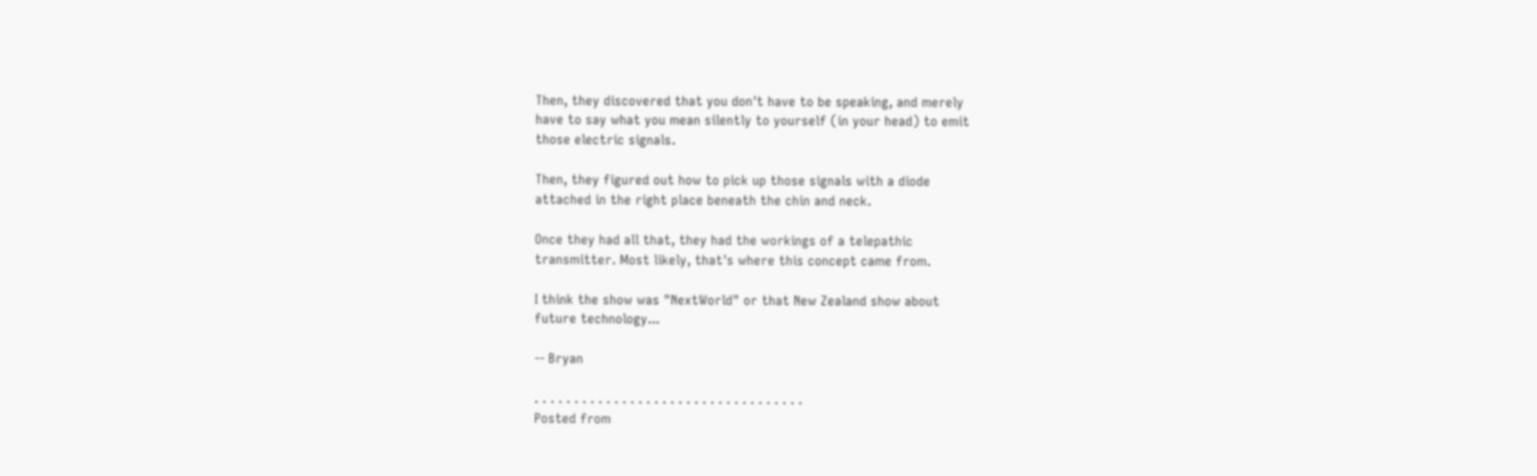Then, they discovered that you don't have to be speaking, and merely
have to say what you mean silently to yourself (in your head) to emit
those electric signals.

Then, they figured out how to pick up those signals with a diode
attached in the right place beneath the chin and neck.

Once they had all that, they had the workings of a telepathic
transmitter. Most likely, that's where this concept came from.

I think the show was "NextWorld" or that New Zealand show about
future technology...

-- Bryan

. . . . . . . . . . . . . . . . . . . . . . . . . . . . . . . . . .
Posted from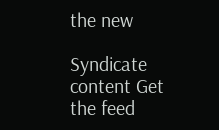the new

Syndicate content Get the feed